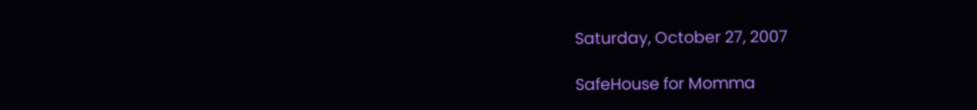Saturday, October 27, 2007

SafeHouse for Momma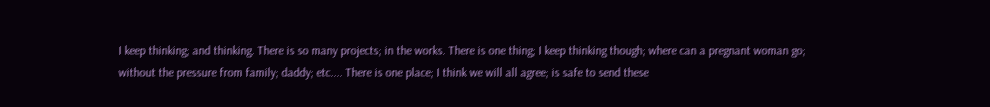I keep thinking; and thinking. There is so many projects; in the works. There is one thing; I keep thinking though; where can a pregnant woman go; without the pressure from family; daddy; etc.... There is one place; I think we will all agree; is safe to send these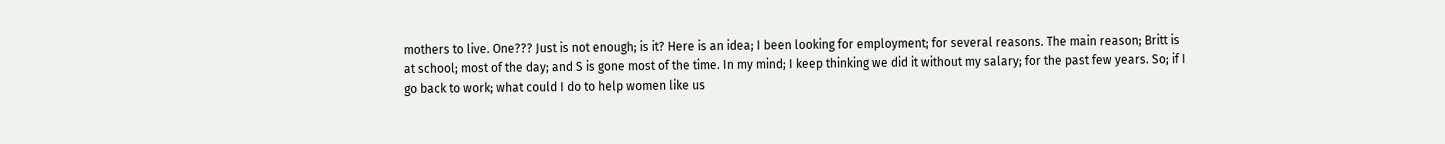mothers to live. One??? Just is not enough; is it? Here is an idea; I been looking for employment; for several reasons. The main reason; Britt is at school; most of the day; and S is gone most of the time. In my mind; I keep thinking we did it without my salary; for the past few years. So; if I go back to work; what could I do to help women like us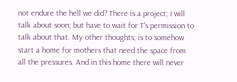not endure the hell we did? There is a project; I will talk about soon; but have to wait for T's permission to talk about that. My other thoughts; is to somehow start a home for mothers that need the space from all the pressures. And in this home there will never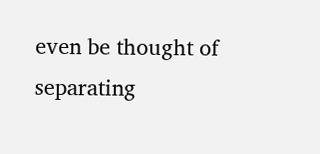even be thought of separating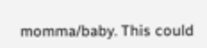momma/baby. This could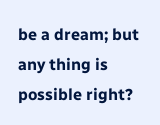be a dream; but any thing is possible right?